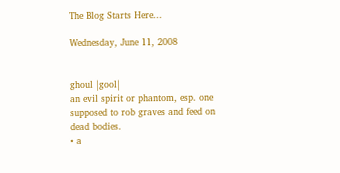The Blog Starts Here...

Wednesday, June 11, 2008


ghoul |gool|
an evil spirit or phantom, esp. one supposed to rob graves and feed on dead bodies.
• a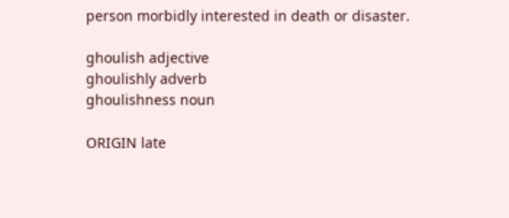person morbidly interested in death or disaster.

ghoulish adjective
ghoulishly adverb
ghoulishness noun

ORIGIN late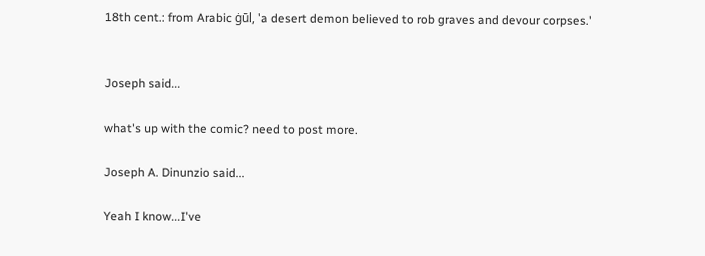18th cent.: from Arabic ġūl, 'a desert demon believed to rob graves and devour corpses.'


Joseph said...

what's up with the comic? need to post more.

Joseph A. Dinunzio said...

Yeah I know...I've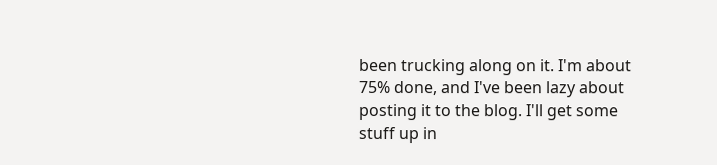been trucking along on it. I'm about 75% done, and I've been lazy about posting it to the blog. I'll get some stuff up in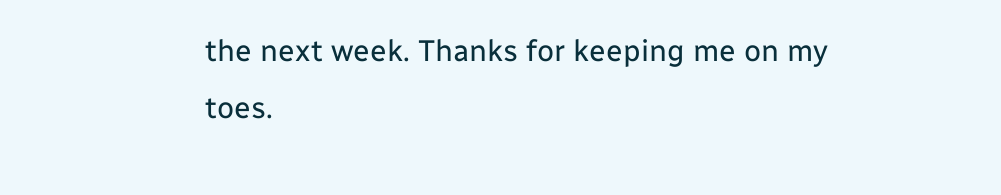the next week. Thanks for keeping me on my toes.